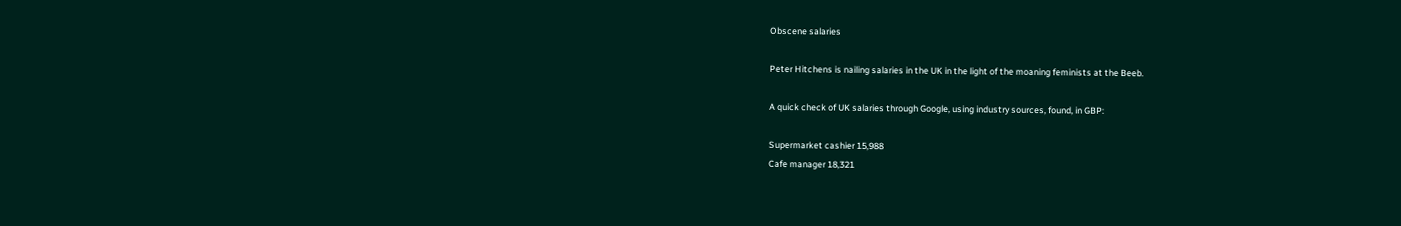Obscene salaries

Peter Hitchens is nailing salaries in the UK in the light of the moaning feminists at the Beeb.

A quick check of UK salaries through Google, using industry sources, found, in GBP:

Supermarket cashier 15,988
Cafe manager 18,321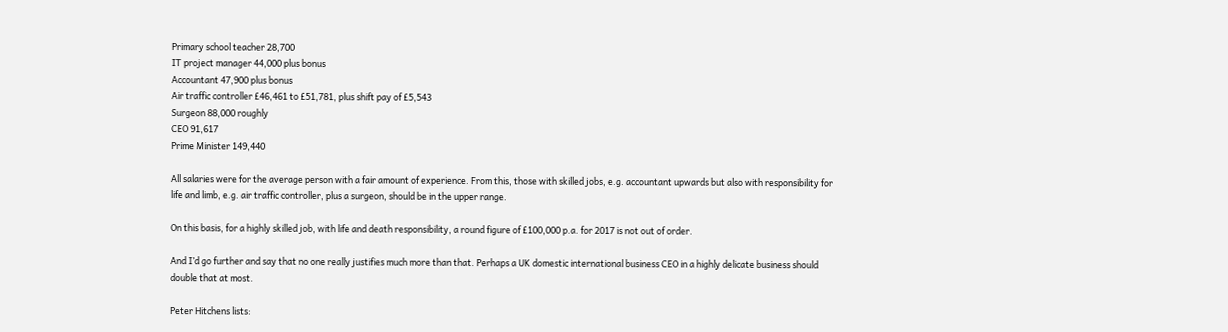Primary school teacher 28,700
IT project manager 44,000 plus bonus
Accountant 47,900 plus bonus
Air traffic controller £46,461 to £51,781, plus shift pay of £5,543
Surgeon 88,000 roughly
CEO 91,617
Prime Minister 149,440

All salaries were for the average person with a fair amount of experience. From this, those with skilled jobs, e.g. accountant upwards but also with responsibility for life and limb, e.g. air traffic controller, plus a surgeon, should be in the upper range.

On this basis, for a highly skilled job, with life and death responsibility, a round figure of £100,000 p.a. for 2017 is not out of order.

And I’d go further and say that no one really justifies much more than that. Perhaps a UK domestic international business CEO in a highly delicate business should double that at most.

Peter Hitchens lists: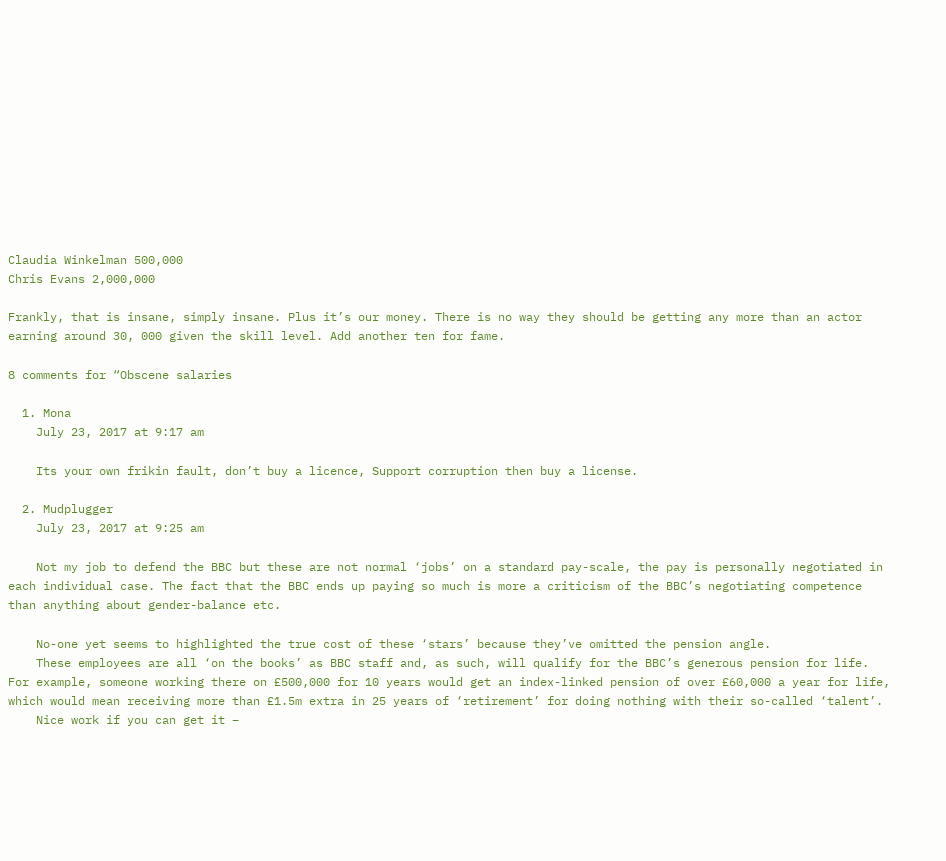Claudia Winkelman 500,000
Chris Evans 2,000,000

Frankly, that is insane, simply insane. Plus it’s our money. There is no way they should be getting any more than an actor earning around 30, 000 given the skill level. Add another ten for fame.

8 comments for “Obscene salaries

  1. Mona
    July 23, 2017 at 9:17 am

    Its your own frikin fault, don’t buy a licence, Support corruption then buy a license.

  2. Mudplugger
    July 23, 2017 at 9:25 am

    Not my job to defend the BBC but these are not normal ‘jobs’ on a standard pay-scale, the pay is personally negotiated in each individual case. The fact that the BBC ends up paying so much is more a criticism of the BBC’s negotiating competence than anything about gender-balance etc.

    No-one yet seems to highlighted the true cost of these ‘stars’ because they’ve omitted the pension angle.
    These employees are all ‘on the books’ as BBC staff and, as such, will qualify for the BBC’s generous pension for life. For example, someone working there on £500,000 for 10 years would get an index-linked pension of over £60,000 a year for life, which would mean receiving more than £1.5m extra in 25 years of ‘retirement’ for doing nothing with their so-called ‘talent’.
    Nice work if you can get it –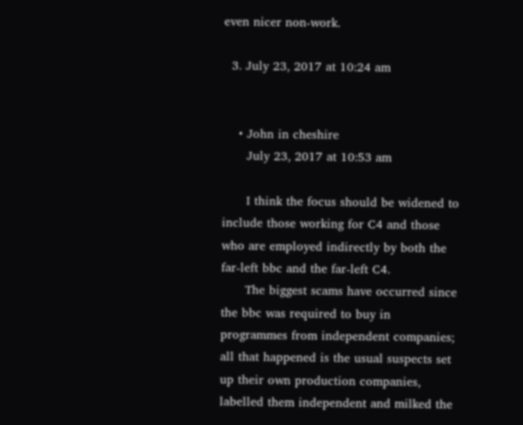even nicer non-work.

  3. July 23, 2017 at 10:24 am


    • John in cheshire
      July 23, 2017 at 10:53 am

      I think the focus should be widened to include those working for C4 and those who are employed indirectly by both the far-left bbc and the far-left C4.
      The biggest scams have occurred since the bbc was required to buy in programmes from independent companies; all that happened is the usual suspects set up their own production companies, labelled them independent and milked the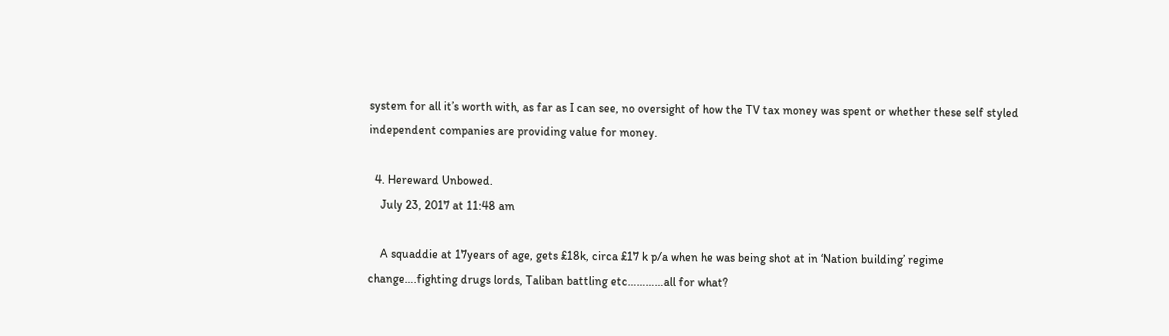system for all it’s worth with, as far as I can see, no oversight of how the TV tax money was spent or whether these self styled independent companies are providing value for money.

  4. Hereward Unbowed.
    July 23, 2017 at 11:48 am

    A squaddie at 17years of age, gets £18k, circa £17 k p/a when he was being shot at in ‘Nation building’ regime change….fighting drugs lords, Taliban battling etc…………all for what?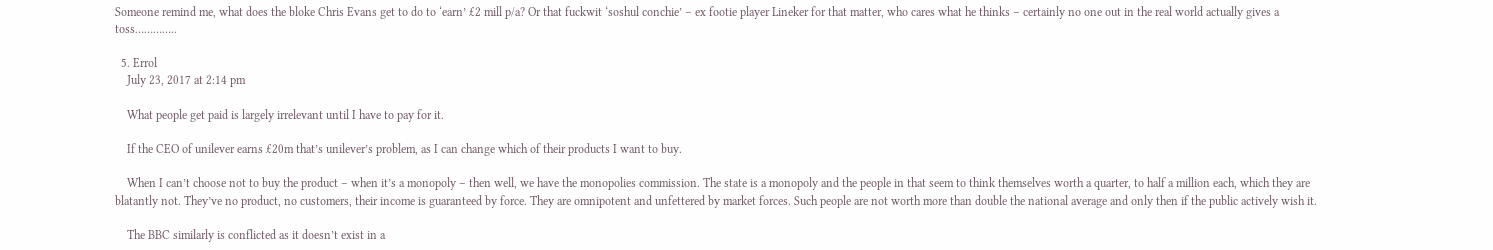Someone remind me, what does the bloke Chris Evans get to do to ‘earn’ £2 mill p/a? Or that fuckwit ‘soshul conchie’ – ex footie player Lineker for that matter, who cares what he thinks – certainly no one out in the real world actually gives a toss…………..

  5. Errol
    July 23, 2017 at 2:14 pm

    What people get paid is largely irrelevant until I have to pay for it.

    If the CEO of unilever earns £20m that’s unilever’s problem, as I can change which of their products I want to buy.

    When I can’t choose not to buy the product – when it’s a monopoly – then well, we have the monopolies commission. The state is a monopoly and the people in that seem to think themselves worth a quarter, to half a million each, which they are blatantly not. They’ve no product, no customers, their income is guaranteed by force. They are omnipotent and unfettered by market forces. Such people are not worth more than double the national average and only then if the public actively wish it.

    The BBC similarly is conflicted as it doesn’t exist in a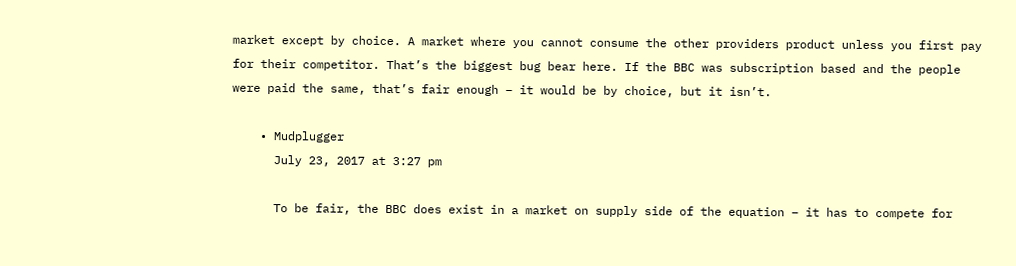market except by choice. A market where you cannot consume the other providers product unless you first pay for their competitor. That’s the biggest bug bear here. If the BBC was subscription based and the people were paid the same, that’s fair enough – it would be by choice, but it isn’t.

    • Mudplugger
      July 23, 2017 at 3:27 pm

      To be fair, the BBC does exist in a market on supply side of the equation – it has to compete for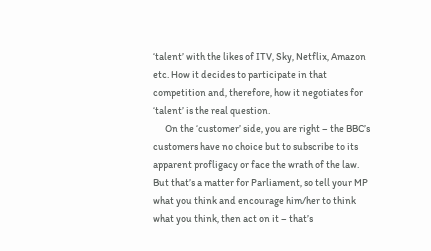‘talent’ with the likes of ITV, Sky, Netflix, Amazon etc. How it decides to participate in that competition and, therefore, how it negotiates for ‘talent’ is the real question.
      On the ‘customer’ side, you are right – the BBC’s customers have no choice but to subscribe to its apparent profligacy or face the wrath of the law. But that’s a matter for Parliament, so tell your MP what you think and encourage him/her to think what you think, then act on it – that’s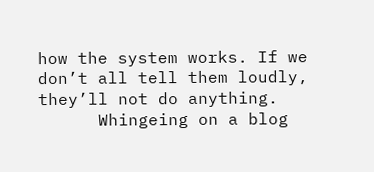how the system works. If we don’t all tell them loudly, they’ll not do anything.
      Whingeing on a blog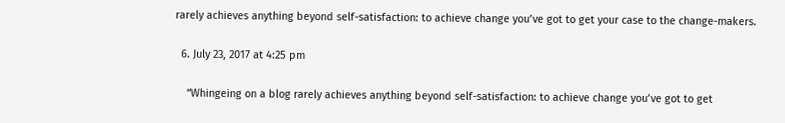rarely achieves anything beyond self-satisfaction: to achieve change you’ve got to get your case to the change-makers.

  6. July 23, 2017 at 4:25 pm

    “Whingeing on a blog rarely achieves anything beyond self-satisfaction: to achieve change you’ve got to get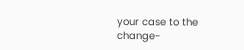your case to the change-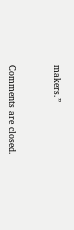makers.”


Comments are closed.